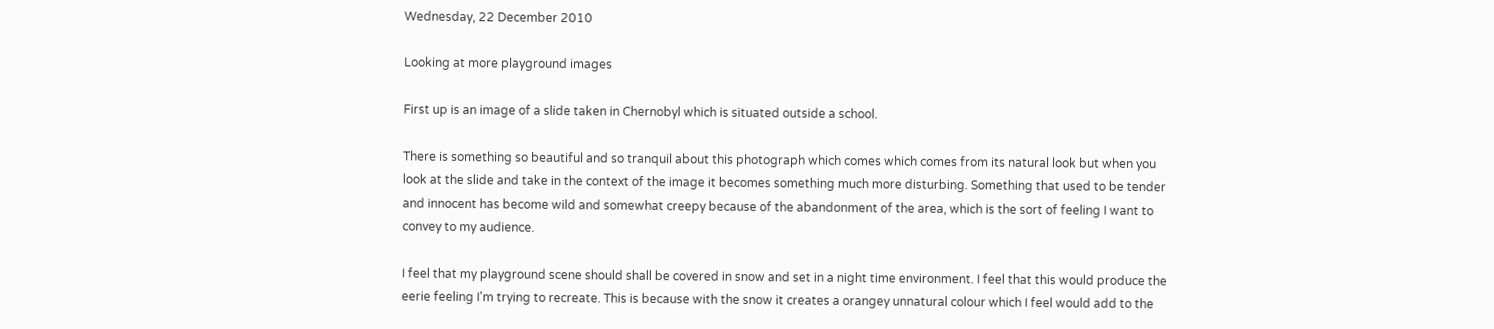Wednesday, 22 December 2010

Looking at more playground images

First up is an image of a slide taken in Chernobyl which is situated outside a school.

There is something so beautiful and so tranquil about this photograph which comes which comes from its natural look but when you look at the slide and take in the context of the image it becomes something much more disturbing. Something that used to be tender and innocent has become wild and somewhat creepy because of the abandonment of the area, which is the sort of feeling I want to convey to my audience.

I feel that my playground scene should shall be covered in snow and set in a night time environment. I feel that this would produce the eerie feeling I'm trying to recreate. This is because with the snow it creates a orangey unnatural colour which I feel would add to the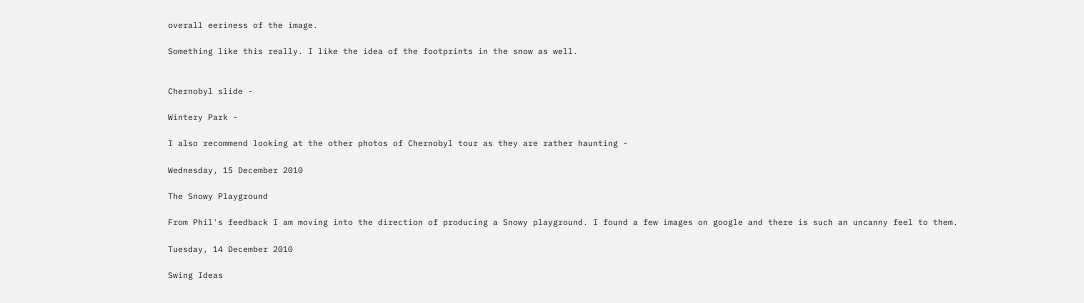overall eeriness of the image.

Something like this really. I like the idea of the footprints in the snow as well.


Chernobyl slide -

Wintery Park -

I also recommend looking at the other photos of Chernobyl tour as they are rather haunting -

Wednesday, 15 December 2010

The Snowy Playground

From Phil's feedback I am moving into the direction of producing a Snowy playground. I found a few images on google and there is such an uncanny feel to them.

Tuesday, 14 December 2010

Swing Ideas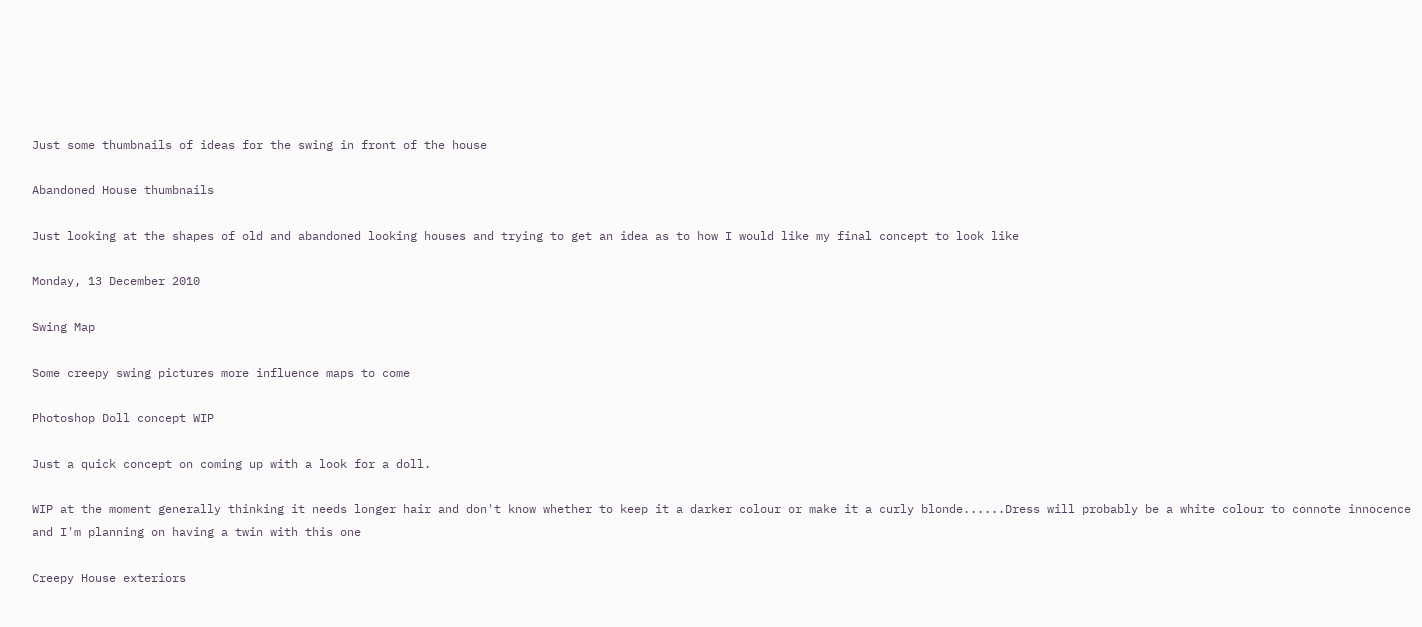Just some thumbnails of ideas for the swing in front of the house

Abandoned House thumbnails

Just looking at the shapes of old and abandoned looking houses and trying to get an idea as to how I would like my final concept to look like

Monday, 13 December 2010

Swing Map

Some creepy swing pictures more influence maps to come

Photoshop Doll concept WIP

Just a quick concept on coming up with a look for a doll.

WIP at the moment generally thinking it needs longer hair and don't know whether to keep it a darker colour or make it a curly blonde......Dress will probably be a white colour to connote innocence and I'm planning on having a twin with this one

Creepy House exteriors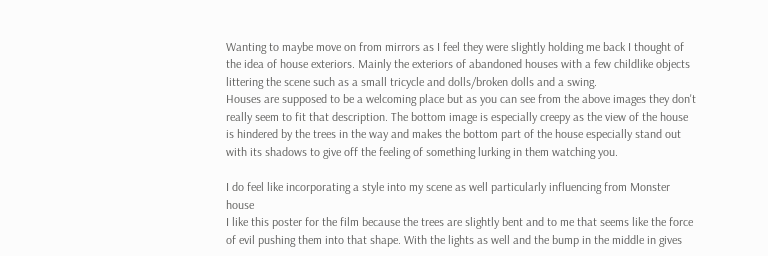Wanting to maybe move on from mirrors as I feel they were slightly holding me back I thought of the idea of house exteriors. Mainly the exteriors of abandoned houses with a few childlike objects littering the scene such as a small tricycle and dolls/broken dolls and a swing.
Houses are supposed to be a welcoming place but as you can see from the above images they don't really seem to fit that description. The bottom image is especially creepy as the view of the house is hindered by the trees in the way and makes the bottom part of the house especially stand out with its shadows to give off the feeling of something lurking in them watching you.

I do feel like incorporating a style into my scene as well particularly influencing from Monster house
I like this poster for the film because the trees are slightly bent and to me that seems like the force of evil pushing them into that shape. With the lights as well and the bump in the middle in gives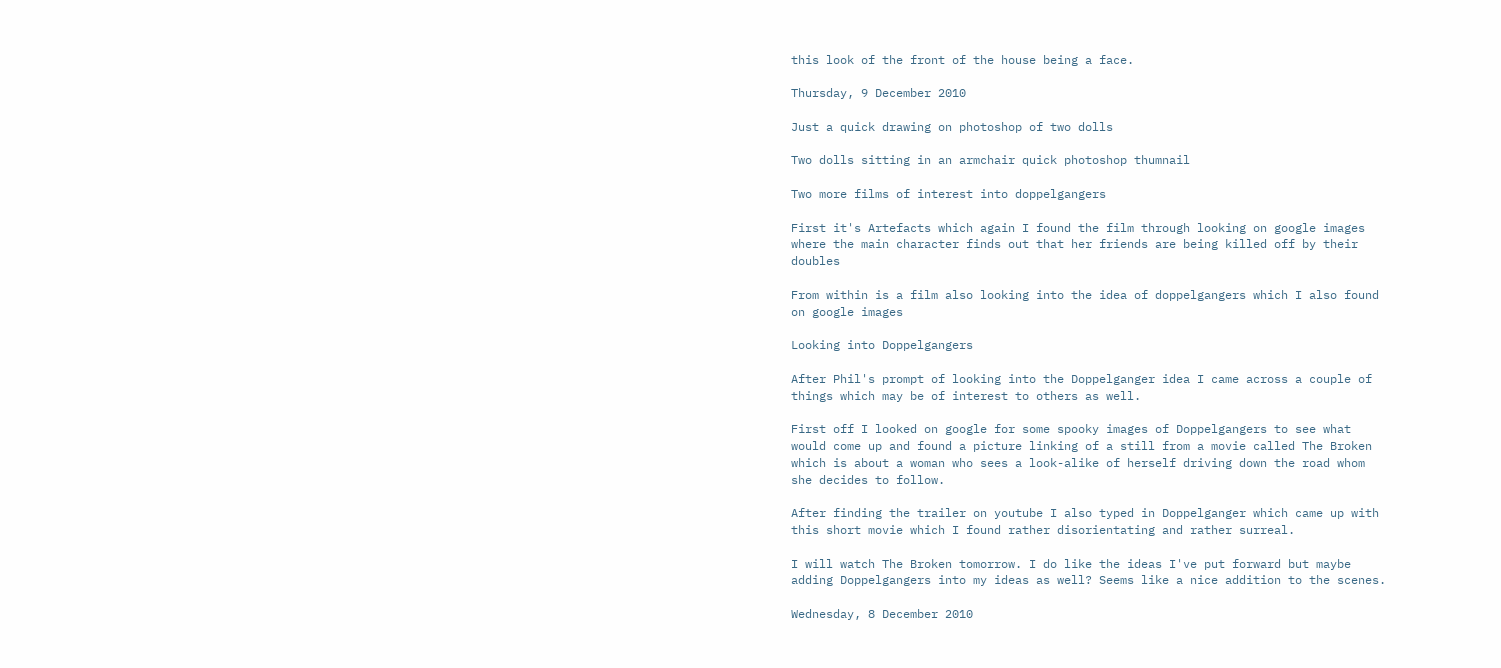this look of the front of the house being a face.

Thursday, 9 December 2010

Just a quick drawing on photoshop of two dolls

Two dolls sitting in an armchair quick photoshop thumnail

Two more films of interest into doppelgangers

First it's Artefacts which again I found the film through looking on google images where the main character finds out that her friends are being killed off by their doubles

From within is a film also looking into the idea of doppelgangers which I also found on google images

Looking into Doppelgangers

After Phil's prompt of looking into the Doppelganger idea I came across a couple of things which may be of interest to others as well.

First off I looked on google for some spooky images of Doppelgangers to see what would come up and found a picture linking of a still from a movie called The Broken which is about a woman who sees a look-alike of herself driving down the road whom she decides to follow.

After finding the trailer on youtube I also typed in Doppelganger which came up with this short movie which I found rather disorientating and rather surreal.

I will watch The Broken tomorrow. I do like the ideas I've put forward but maybe adding Doppelgangers into my ideas as well? Seems like a nice addition to the scenes.

Wednesday, 8 December 2010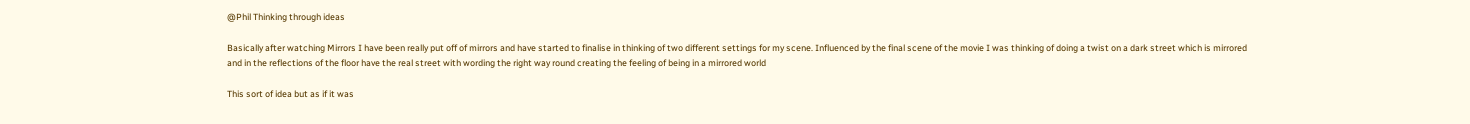@Phil Thinking through ideas

Basically after watching Mirrors I have been really put off of mirrors and have started to finalise in thinking of two different settings for my scene. Influenced by the final scene of the movie I was thinking of doing a twist on a dark street which is mirrored and in the reflections of the floor have the real street with wording the right way round creating the feeling of being in a mirrored world

This sort of idea but as if it was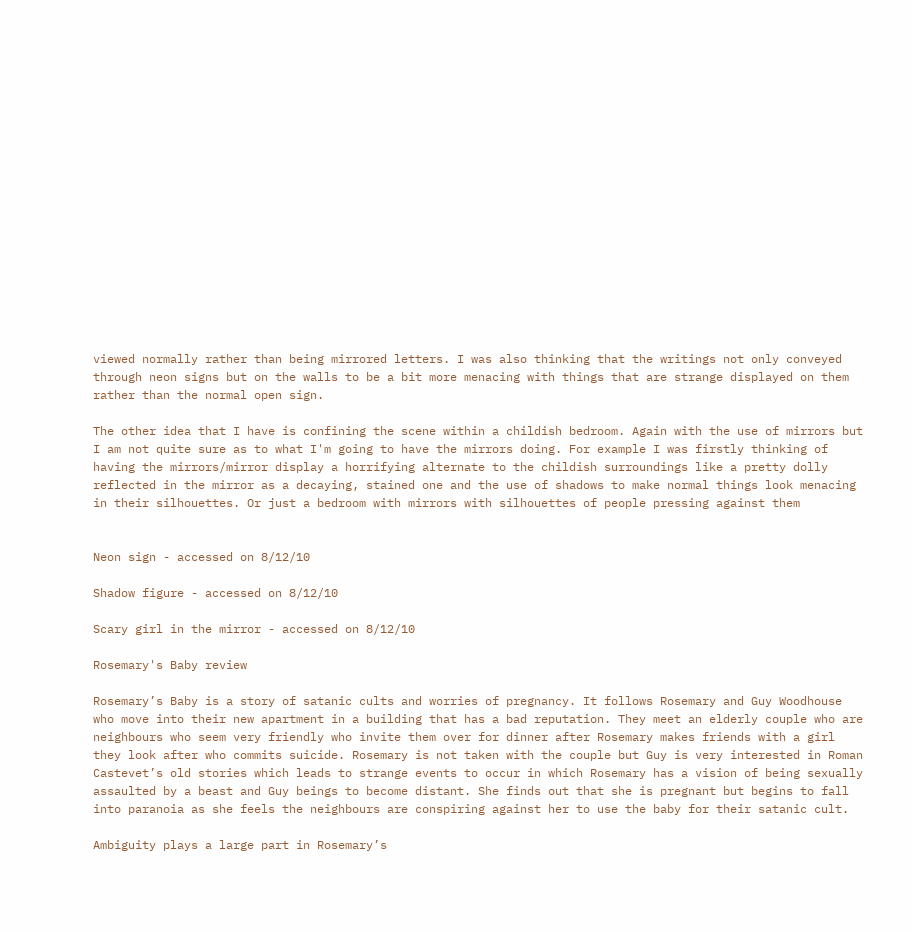viewed normally rather than being mirrored letters. I was also thinking that the writings not only conveyed through neon signs but on the walls to be a bit more menacing with things that are strange displayed on them rather than the normal open sign.

The other idea that I have is confining the scene within a childish bedroom. Again with the use of mirrors but I am not quite sure as to what I'm going to have the mirrors doing. For example I was firstly thinking of having the mirrors/mirror display a horrifying alternate to the childish surroundings like a pretty dolly reflected in the mirror as a decaying, stained one and the use of shadows to make normal things look menacing in their silhouettes. Or just a bedroom with mirrors with silhouettes of people pressing against them


Neon sign - accessed on 8/12/10

Shadow figure - accessed on 8/12/10

Scary girl in the mirror - accessed on 8/12/10

Rosemary's Baby review

Rosemary’s Baby is a story of satanic cults and worries of pregnancy. It follows Rosemary and Guy Woodhouse who move into their new apartment in a building that has a bad reputation. They meet an elderly couple who are neighbours who seem very friendly who invite them over for dinner after Rosemary makes friends with a girl they look after who commits suicide. Rosemary is not taken with the couple but Guy is very interested in Roman Castevet’s old stories which leads to strange events to occur in which Rosemary has a vision of being sexually assaulted by a beast and Guy beings to become distant. She finds out that she is pregnant but begins to fall into paranoia as she feels the neighbours are conspiring against her to use the baby for their satanic cult.

Ambiguity plays a large part in Rosemary’s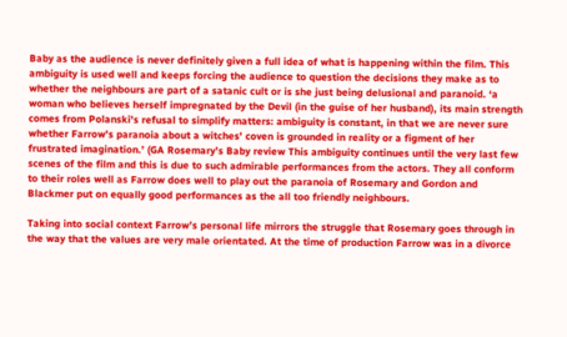Baby as the audience is never definitely given a full idea of what is happening within the film. This ambiguity is used well and keeps forcing the audience to question the decisions they make as to whether the neighbours are part of a satanic cult or is she just being delusional and paranoid. ‘a woman who believes herself impregnated by the Devil (in the guise of her husband), its main strength comes from Polanski's refusal to simplify matters: ambiguity is constant, in that we are never sure whether Farrow's paranoia about a witches' coven is grounded in reality or a figment of her frustrated imagination.’ (GA Rosemary’s Baby review This ambiguity continues until the very last few scenes of the film and this is due to such admirable performances from the actors. They all conform to their roles well as Farrow does well to play out the paranoia of Rosemary and Gordon and Blackmer put on equally good performances as the all too friendly neighbours.

Taking into social context Farrow’s personal life mirrors the struggle that Rosemary goes through in the way that the values are very male orientated. At the time of production Farrow was in a divorce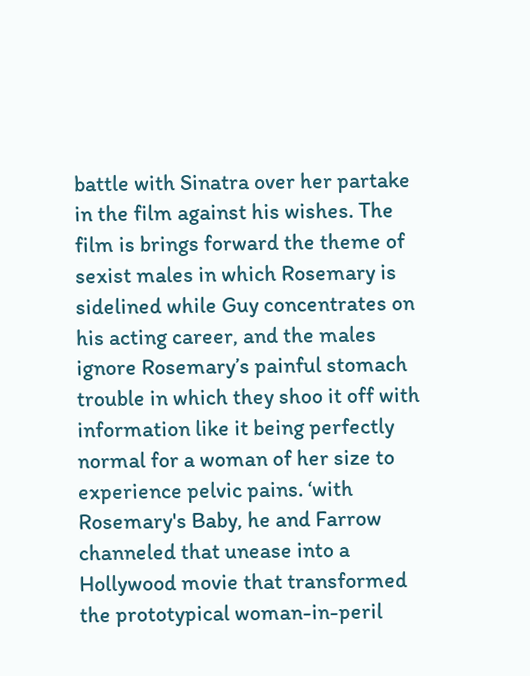battle with Sinatra over her partake in the film against his wishes. The film is brings forward the theme of sexist males in which Rosemary is sidelined while Guy concentrates on his acting career, and the males ignore Rosemary’s painful stomach trouble in which they shoo it off with information like it being perfectly normal for a woman of her size to experience pelvic pains. ‘with Rosemary's Baby, he and Farrow channeled that unease into a Hollywood movie that transformed the prototypical woman-in-peril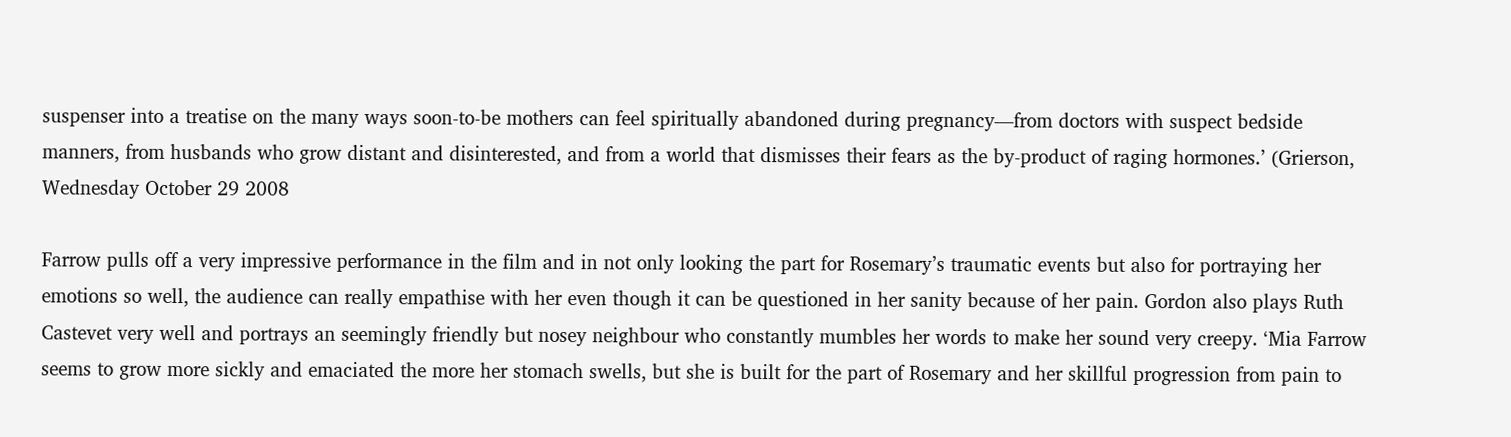suspenser into a treatise on the many ways soon-to-be mothers can feel spiritually abandoned during pregnancy—from doctors with suspect bedside manners, from husbands who grow distant and disinterested, and from a world that dismisses their fears as the by-product of raging hormones.’ (Grierson, Wednesday October 29 2008

Farrow pulls off a very impressive performance in the film and in not only looking the part for Rosemary’s traumatic events but also for portraying her emotions so well, the audience can really empathise with her even though it can be questioned in her sanity because of her pain. Gordon also plays Ruth Castevet very well and portrays an seemingly friendly but nosey neighbour who constantly mumbles her words to make her sound very creepy. ‘Mia Farrow seems to grow more sickly and emaciated the more her stomach swells, but she is built for the part of Rosemary and her skillful progression from pain to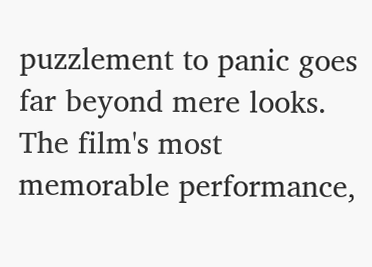puzzlement to panic goes far beyond mere looks. The film's most memorable performance,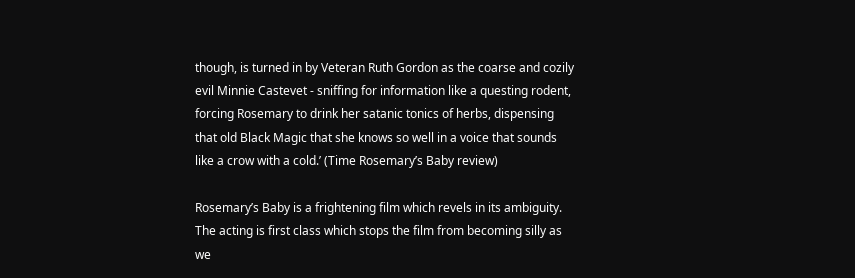though, is turned in by Veteran Ruth Gordon as the coarse and cozily evil Minnie Castevet - sniffing for information like a questing rodent, forcing Rosemary to drink her satanic tonics of herbs, dispensing that old Black Magic that she knows so well in a voice that sounds like a crow with a cold.’ (Time Rosemary’s Baby review)

Rosemary’s Baby is a frightening film which revels in its ambiguity. The acting is first class which stops the film from becoming silly as we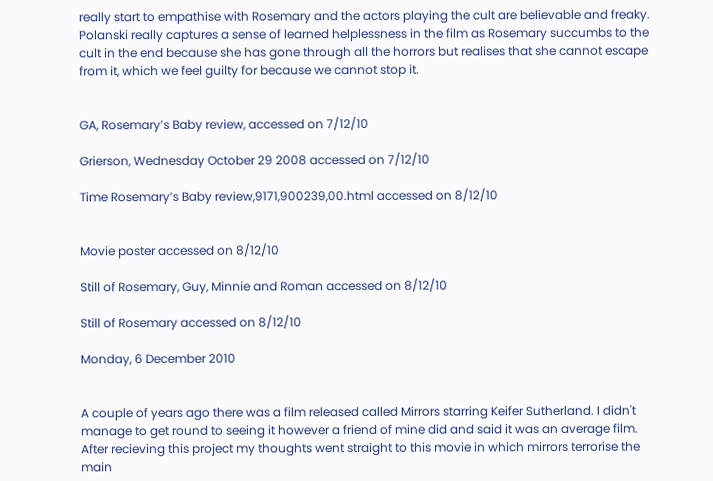really start to empathise with Rosemary and the actors playing the cult are believable and freaky. Polanski really captures a sense of learned helplessness in the film as Rosemary succumbs to the cult in the end because she has gone through all the horrors but realises that she cannot escape from it, which we feel guilty for because we cannot stop it.


GA, Rosemary’s Baby review, accessed on 7/12/10

Grierson, Wednesday October 29 2008 accessed on 7/12/10

Time Rosemary’s Baby review,9171,900239,00.html accessed on 8/12/10


Movie poster accessed on 8/12/10

Still of Rosemary, Guy, Minnie and Roman accessed on 8/12/10

Still of Rosemary accessed on 8/12/10

Monday, 6 December 2010


A couple of years ago there was a film released called Mirrors starring Keifer Sutherland. I didn't manage to get round to seeing it however a friend of mine did and said it was an average film. After recieving this project my thoughts went straight to this movie in which mirrors terrorise the main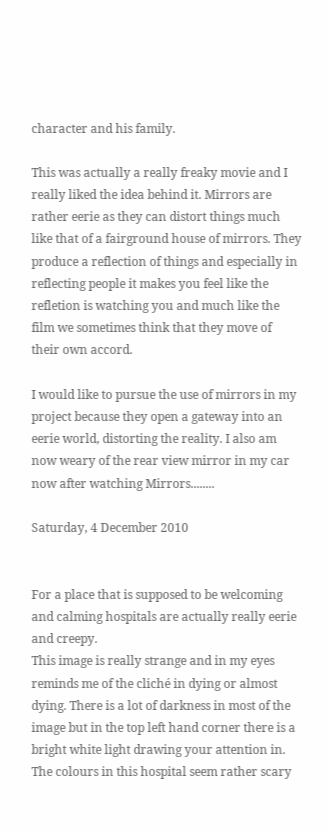character and his family.

This was actually a really freaky movie and I really liked the idea behind it. Mirrors are rather eerie as they can distort things much like that of a fairground house of mirrors. They produce a reflection of things and especially in reflecting people it makes you feel like the refletion is watching you and much like the film we sometimes think that they move of their own accord.

I would like to pursue the use of mirrors in my project because they open a gateway into an eerie world, distorting the reality. I also am now weary of the rear view mirror in my car now after watching Mirrors........

Saturday, 4 December 2010


For a place that is supposed to be welcoming and calming hospitals are actually really eerie and creepy.
This image is really strange and in my eyes reminds me of the cliché in dying or almost dying. There is a lot of darkness in most of the image but in the top left hand corner there is a bright white light drawing your attention in. The colours in this hospital seem rather scary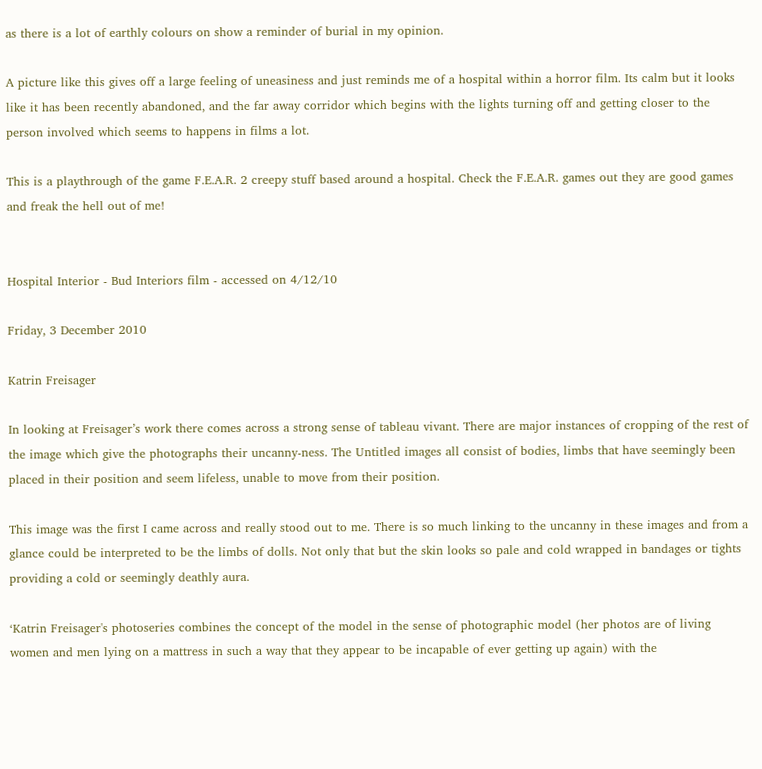as there is a lot of earthly colours on show a reminder of burial in my opinion.

A picture like this gives off a large feeling of uneasiness and just reminds me of a hospital within a horror film. Its calm but it looks like it has been recently abandoned, and the far away corridor which begins with the lights turning off and getting closer to the person involved which seems to happens in films a lot.

This is a playthrough of the game F.E.A.R. 2 creepy stuff based around a hospital. Check the F.E.A.R. games out they are good games and freak the hell out of me!


Hospital Interior - Bud Interiors film - accessed on 4/12/10

Friday, 3 December 2010

Katrin Freisager

In looking at Freisager’s work there comes across a strong sense of tableau vivant. There are major instances of cropping of the rest of the image which give the photographs their uncanny-ness. The Untitled images all consist of bodies, limbs that have seemingly been placed in their position and seem lifeless, unable to move from their position.

This image was the first I came across and really stood out to me. There is so much linking to the uncanny in these images and from a glance could be interpreted to be the limbs of dolls. Not only that but the skin looks so pale and cold wrapped in bandages or tights providing a cold or seemingly deathly aura.

‘Katrin Freisager's photoseries combines the concept of the model in the sense of photographic model (her photos are of living women and men lying on a mattress in such a way that they appear to be incapable of ever getting up again) with the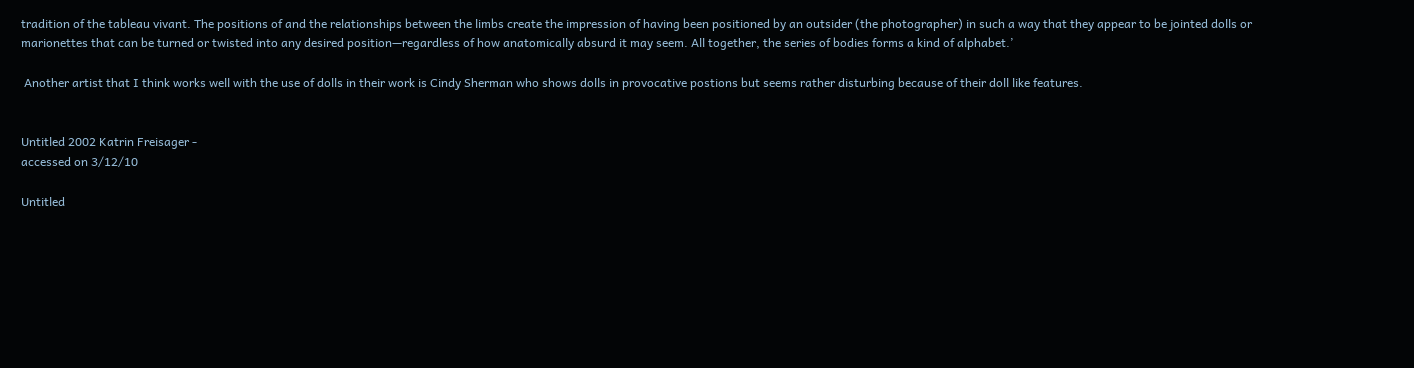tradition of the tableau vivant. The positions of and the relationships between the limbs create the impression of having been positioned by an outsider (the photographer) in such a way that they appear to be jointed dolls or marionettes that can be turned or twisted into any desired position—regardless of how anatomically absurd it may seem. All together, the series of bodies forms a kind of alphabet.’

 Another artist that I think works well with the use of dolls in their work is Cindy Sherman who shows dolls in provocative postions but seems rather disturbing because of their doll like features.


Untitled 2002 Katrin Freisager -
accessed on 3/12/10

Untitled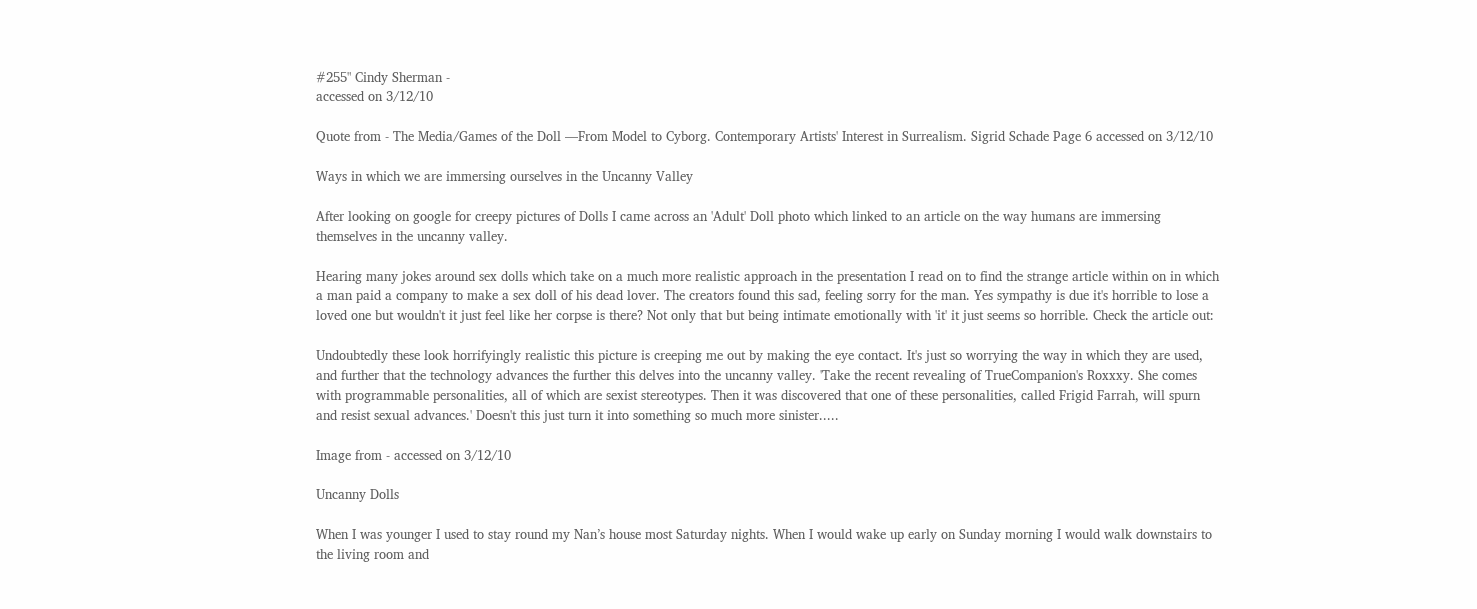#255" Cindy Sherman -
accessed on 3/12/10

Quote from - The Media/Games of the Doll —From Model to Cyborg. Contemporary Artists' Interest in Surrealism. Sigrid Schade Page 6 accessed on 3/12/10

Ways in which we are immersing ourselves in the Uncanny Valley

After looking on google for creepy pictures of Dolls I came across an 'Adult' Doll photo which linked to an article on the way humans are immersing themselves in the uncanny valley.

Hearing many jokes around sex dolls which take on a much more realistic approach in the presentation I read on to find the strange article within on in which a man paid a company to make a sex doll of his dead lover. The creators found this sad, feeling sorry for the man. Yes sympathy is due it's horrible to lose a loved one but wouldn't it just feel like her corpse is there? Not only that but being intimate emotionally with 'it' it just seems so horrible. Check the article out:

Undoubtedly these look horrifyingly realistic this picture is creeping me out by making the eye contact. It's just so worrying the way in which they are used, and further that the technology advances the further this delves into the uncanny valley. 'Take the recent revealing of TrueCompanion's Roxxxy. She comes with programmable personalities, all of which are sexist stereotypes. Then it was discovered that one of these personalities, called Frigid Farrah, will spurn and resist sexual advances.' Doesn't this just turn it into something so much more sinister.....

Image from - accessed on 3/12/10

Uncanny Dolls

When I was younger I used to stay round my Nan’s house most Saturday nights. When I would wake up early on Sunday morning I would walk downstairs to the living room and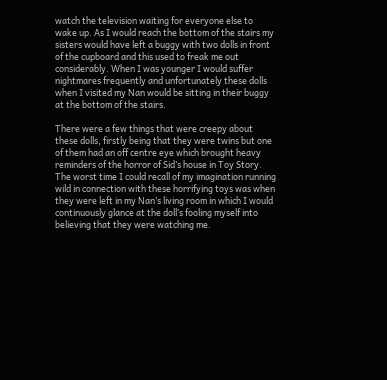watch the television waiting for everyone else to wake up. As I would reach the bottom of the stairs my sisters would have left a buggy with two dolls in front of the cupboard and this used to freak me out considerably. When I was younger I would suffer nightmares frequently and unfortunately these dolls when I visited my Nan would be sitting in their buggy at the bottom of the stairs.

There were a few things that were creepy about these dolls, firstly being that they were twins but one of them had an off centre eye which brought heavy reminders of the horror of Sid’s house in Toy Story. The worst time I could recall of my imagination running wild in connection with these horrifying toys was when they were left in my Nan’s living room in which I would continuously glance at the doll’s fooling myself into believing that they were watching me.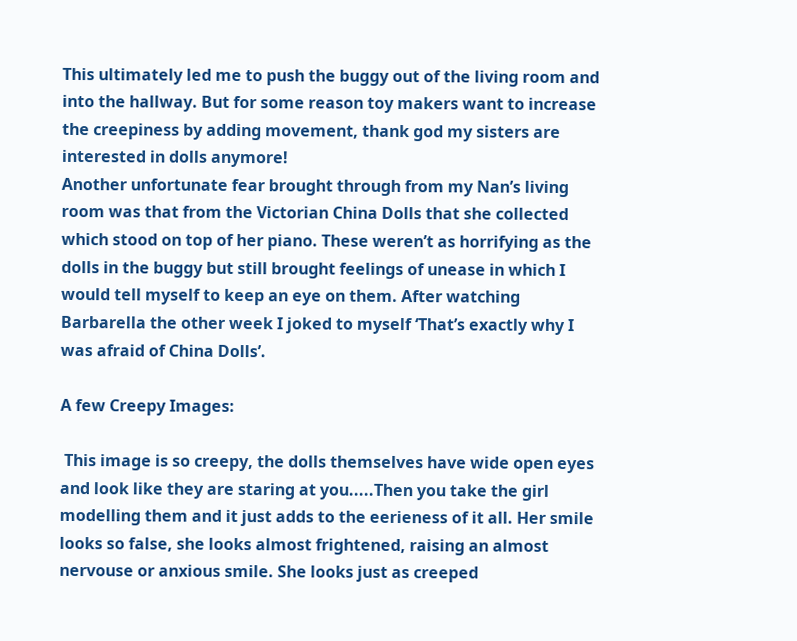This ultimately led me to push the buggy out of the living room and into the hallway. But for some reason toy makers want to increase the creepiness by adding movement, thank god my sisters are interested in dolls anymore!
Another unfortunate fear brought through from my Nan’s living room was that from the Victorian China Dolls that she collected which stood on top of her piano. These weren’t as horrifying as the dolls in the buggy but still brought feelings of unease in which I would tell myself to keep an eye on them. After watching Barbarella the other week I joked to myself ‘That’s exactly why I was afraid of China Dolls’.

A few Creepy Images:

 This image is so creepy, the dolls themselves have wide open eyes and look like they are staring at you.....Then you take the girl modelling them and it just adds to the eerieness of it all. Her smile looks so false, she looks almost frightened, raising an almost nervouse or anxious smile. She looks just as creeped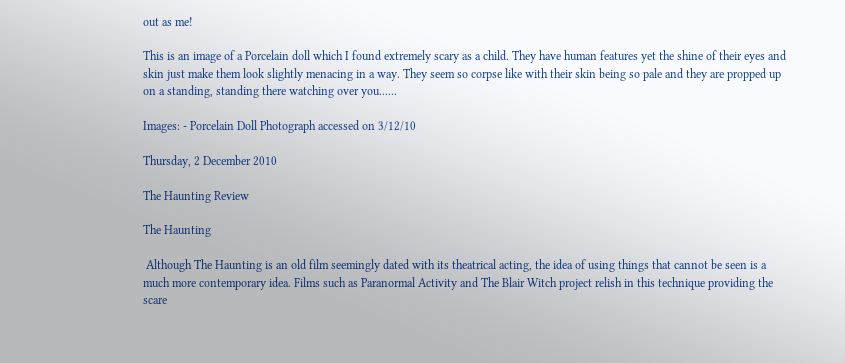out as me!

This is an image of a Porcelain doll which I found extremely scary as a child. They have human features yet the shine of their eyes and skin just make them look slightly menacing in a way. They seem so corpse like with their skin being so pale and they are propped up on a standing, standing there watching over you......

Images: - Porcelain Doll Photograph accessed on 3/12/10

Thursday, 2 December 2010

The Haunting Review

The Haunting

 Although The Haunting is an old film seemingly dated with its theatrical acting, the idea of using things that cannot be seen is a much more contemporary idea. Films such as Paranormal Activity and The Blair Witch project relish in this technique providing the scare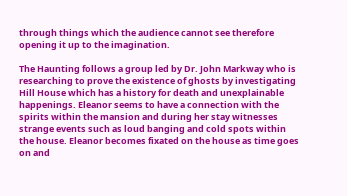through things which the audience cannot see therefore opening it up to the imagination.

The Haunting follows a group led by Dr. John Markway who is researching to prove the existence of ghosts by investigating Hill House which has a history for death and unexplainable happenings. Eleanor seems to have a connection with the spirits within the mansion and during her stay witnesses strange events such as loud banging and cold spots within the house. Eleanor becomes fixated on the house as time goes on and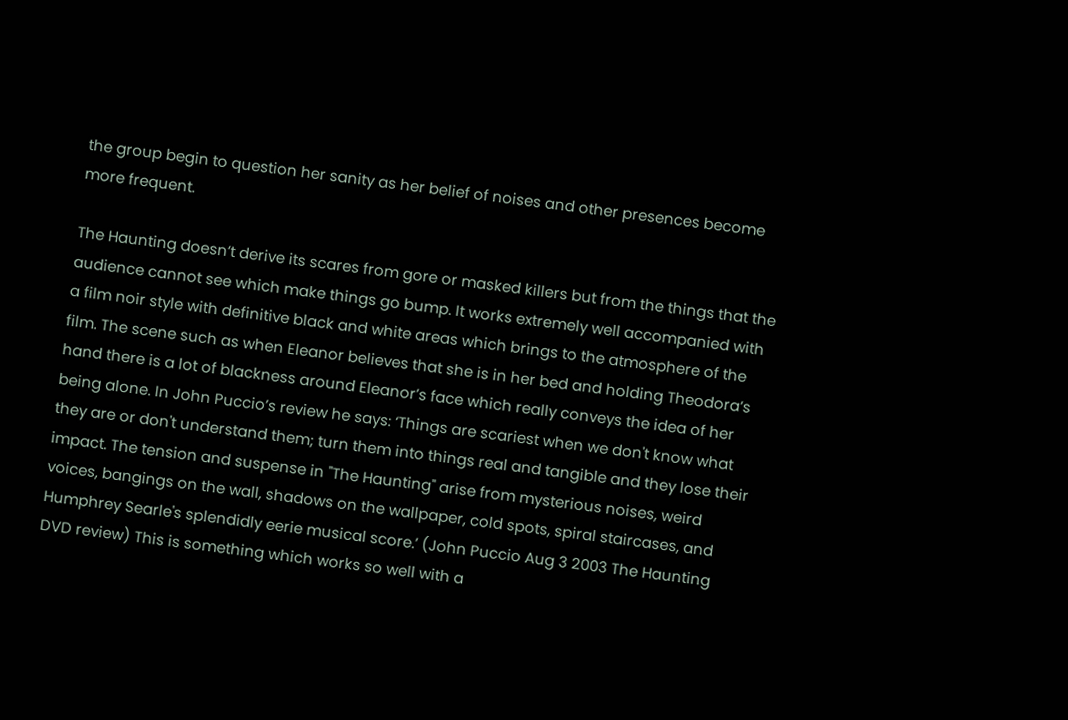the group begin to question her sanity as her belief of noises and other presences become more frequent.

The Haunting doesn’t derive its scares from gore or masked killers but from the things that the audience cannot see which make things go bump. It works extremely well accompanied with a film noir style with definitive black and white areas which brings to the atmosphere of the film. The scene such as when Eleanor believes that she is in her bed and holding Theodora’s hand there is a lot of blackness around Eleanor’s face which really conveys the idea of her being alone. In John Puccio’s review he says: ‘Things are scariest when we don't know what they are or don't understand them; turn them into things real and tangible and they lose their impact. The tension and suspense in "The Haunting" arise from mysterious noises, weird voices, bangings on the wall, shadows on the wallpaper, cold spots, spiral staircases, and Humphrey Searle's splendidly eerie musical score.’ (John Puccio Aug 3 2003 The Haunting DVD review) This is something which works so well with a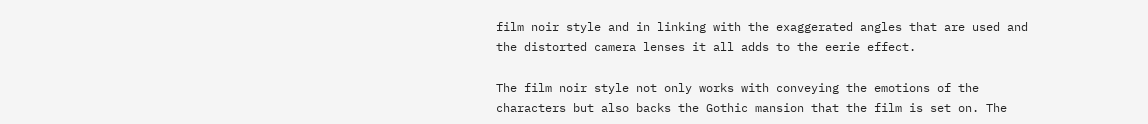film noir style and in linking with the exaggerated angles that are used and the distorted camera lenses it all adds to the eerie effect.

The film noir style not only works with conveying the emotions of the characters but also backs the Gothic mansion that the film is set on. The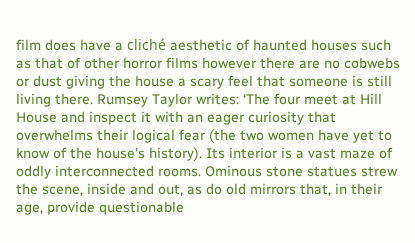film does have a cliché aesthetic of haunted houses such as that of other horror films however there are no cobwebs or dust giving the house a scary feel that someone is still living there. Rumsey Taylor writes: ‘The four meet at Hill House and inspect it with an eager curiosity that overwhelms their logical fear (the two women have yet to know of the house’s history). Its interior is a vast maze of oddly interconnected rooms. Ominous stone statues strew the scene, inside and out, as do old mirrors that, in their age, provide questionable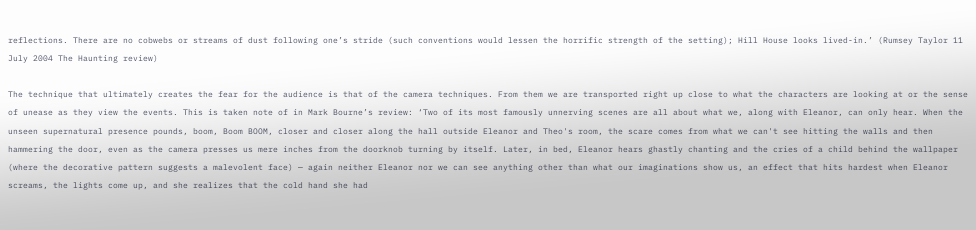reflections. There are no cobwebs or streams of dust following one’s stride (such conventions would lessen the horrific strength of the setting); Hill House looks lived-in.’ (Rumsey Taylor 11 July 2004 The Haunting review)

The technique that ultimately creates the fear for the audience is that of the camera techniques. From them we are transported right up close to what the characters are looking at or the sense of unease as they view the events. This is taken note of in Mark Bourne’s review: ‘Two of its most famously unnerving scenes are all about what we, along with Eleanor, can only hear. When the unseen supernatural presence pounds, boom, Boom BOOM, closer and closer along the hall outside Eleanor and Theo's room, the scare comes from what we can't see hitting the walls and then hammering the door, even as the camera presses us mere inches from the doorknob turning by itself. Later, in bed, Eleanor hears ghastly chanting and the cries of a child behind the wallpaper (where the decorative pattern suggests a malevolent face) — again neither Eleanor nor we can see anything other than what our imaginations show us, an effect that hits hardest when Eleanor screams, the lights come up, and she realizes that the cold hand she had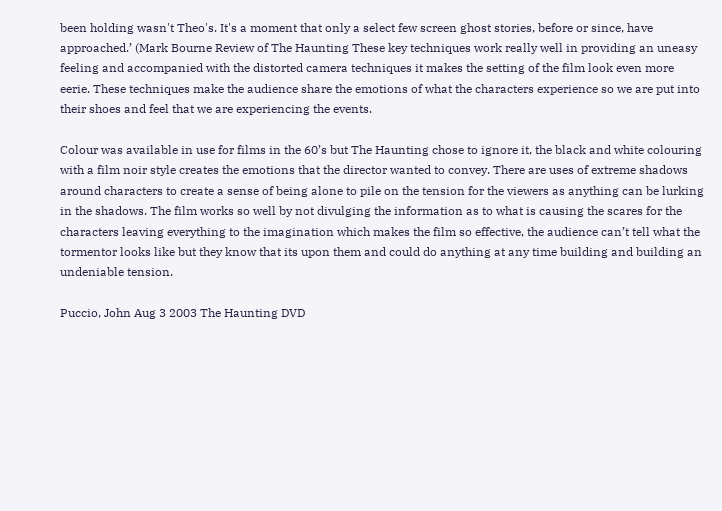been holding wasn't Theo's. It's a moment that only a select few screen ghost stories, before or since, have approached.’ (Mark Bourne Review of The Haunting These key techniques work really well in providing an uneasy feeling and accompanied with the distorted camera techniques it makes the setting of the film look even more eerie. These techniques make the audience share the emotions of what the characters experience so we are put into their shoes and feel that we are experiencing the events.

Colour was available in use for films in the 60’s but The Haunting chose to ignore it, the black and white colouring with a film noir style creates the emotions that the director wanted to convey. There are uses of extreme shadows around characters to create a sense of being alone to pile on the tension for the viewers as anything can be lurking in the shadows. The film works so well by not divulging the information as to what is causing the scares for the characters leaving everything to the imagination which makes the film so effective, the audience can’t tell what the tormentor looks like but they know that its upon them and could do anything at any time building and building an undeniable tension.

Puccio, John Aug 3 2003 The Haunting DVD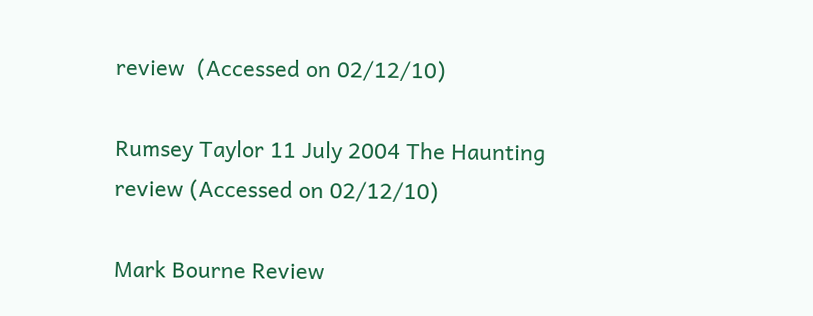review  (Accessed on 02/12/10)

Rumsey Taylor 11 July 2004 The Haunting review (Accessed on 02/12/10)

Mark Bourne Review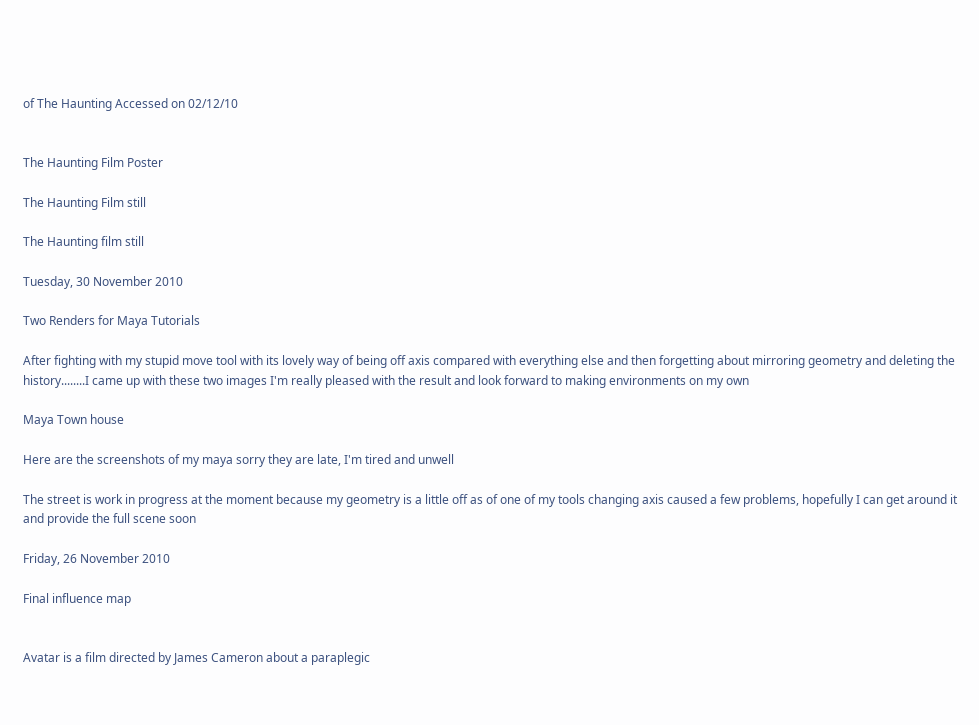of The Haunting Accessed on 02/12/10


The Haunting Film Poster

The Haunting Film still

The Haunting film still

Tuesday, 30 November 2010

Two Renders for Maya Tutorials

After fighting with my stupid move tool with its lovely way of being off axis compared with everything else and then forgetting about mirroring geometry and deleting the history........I came up with these two images I'm really pleased with the result and look forward to making environments on my own

Maya Town house

Here are the screenshots of my maya sorry they are late, I'm tired and unwell

The street is work in progress at the moment because my geometry is a little off as of one of my tools changing axis caused a few problems, hopefully I can get around it and provide the full scene soon

Friday, 26 November 2010

Final influence map


Avatar is a film directed by James Cameron about a paraplegic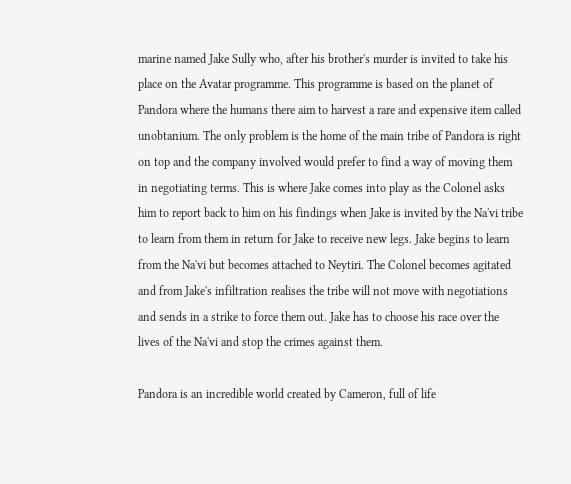marine named Jake Sully who, after his brother's murder is invited to take his place on the Avatar programme. This programme is based on the planet of Pandora where the humans there aim to harvest a rare and expensive item called unobtanium. The only problem is the home of the main tribe of Pandora is right on top and the company involved would prefer to find a way of moving them in negotiating terms. This is where Jake comes into play as the Colonel asks him to report back to him on his findings when Jake is invited by the Na'vi tribe to learn from them in return for Jake to receive new legs. Jake begins to learn from the Na'vi but becomes attached to Neytiri. The Colonel becomes agitated and from Jake's infiltration realises the tribe will not move with negotiations and sends in a strike to force them out. Jake has to choose his race over the lives of the Na'vi and stop the crimes against them.

Pandora is an incredible world created by Cameron, full of life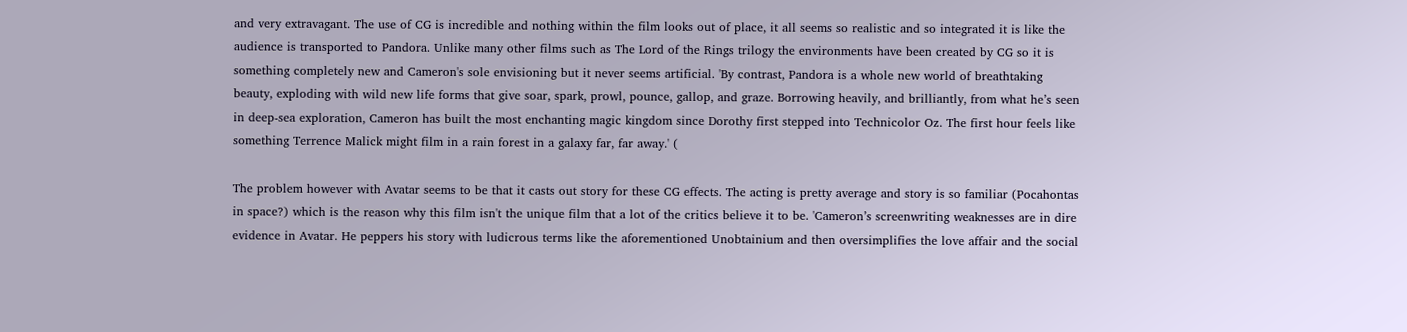and very extravagant. The use of CG is incredible and nothing within the film looks out of place, it all seems so realistic and so integrated it is like the audience is transported to Pandora. Unlike many other films such as The Lord of the Rings trilogy the environments have been created by CG so it is something completely new and Cameron's sole envisioning but it never seems artificial. 'By contrast, Pandora is a whole new world of breathtaking beauty, exploding with wild new life forms that give soar, spark, prowl, pounce, gallop, and graze. Borrowing heavily, and brilliantly, from what he’s seen in deep-sea exploration, Cameron has built the most enchanting magic kingdom since Dorothy first stepped into Technicolor Oz. The first hour feels like something Terrence Malick might film in a rain forest in a galaxy far, far away.' (

The problem however with Avatar seems to be that it casts out story for these CG effects. The acting is pretty average and story is so familiar (Pocahontas in space?) which is the reason why this film isn't the unique film that a lot of the critics believe it to be. 'Cameron’s screenwriting weaknesses are in dire evidence in Avatar. He peppers his story with ludicrous terms like the aforementioned Unobtainium and then oversimplifies the love affair and the social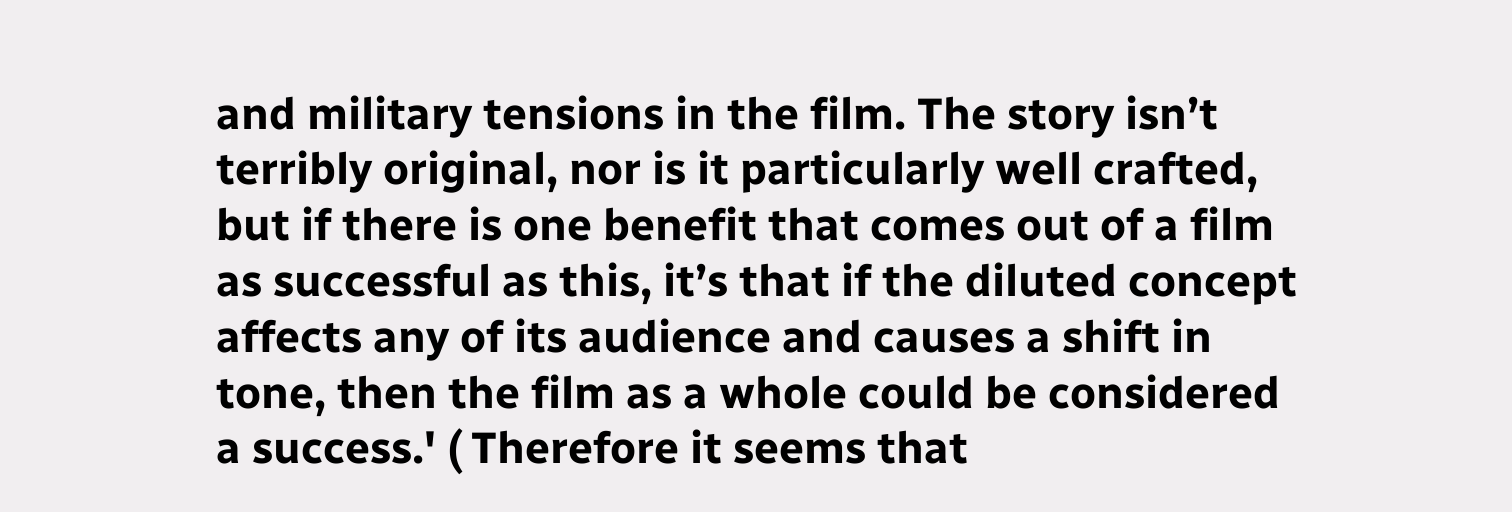and military tensions in the film. The story isn’t terribly original, nor is it particularly well crafted, but if there is one benefit that comes out of a film as successful as this, it’s that if the diluted concept affects any of its audience and causes a shift in tone, then the film as a whole could be considered a success.' ( Therefore it seems that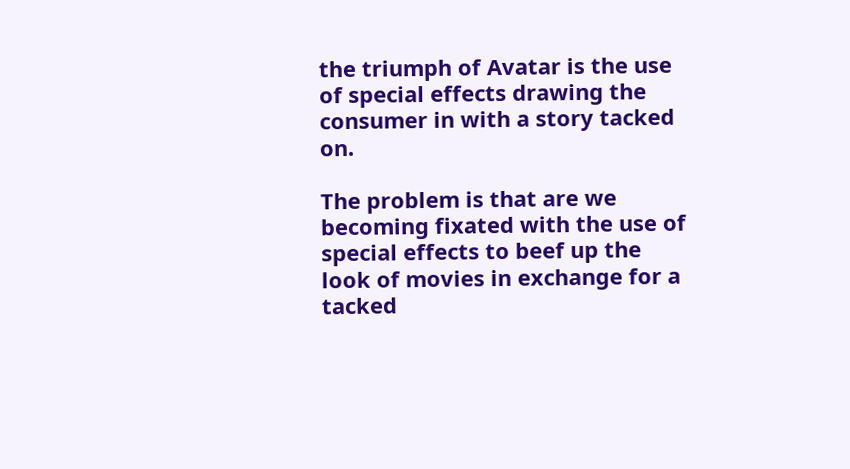the triumph of Avatar is the use of special effects drawing the consumer in with a story tacked on.

The problem is that are we becoming fixated with the use of special effects to beef up the look of movies in exchange for a tacked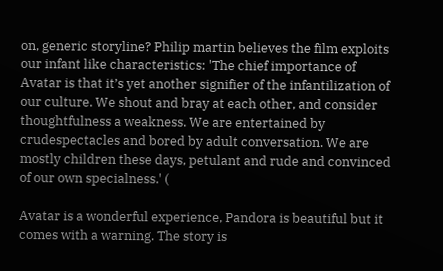on, generic storyline? Philip martin believes the film exploits our infant like characteristics: 'The chief importance of Avatar is that it’s yet another signifier of the infantilization of our culture. We shout and bray at each other, and consider thoughtfulness a weakness. We are entertained by crudespectacles and bored by adult conversation. We are mostly children these days, petulant and rude and convinced of our own specialness.' (

Avatar is a wonderful experience, Pandora is beautiful but it comes with a warning. The story is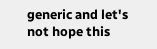generic and let's not hope this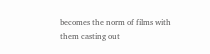becomes the norm of films with them casting out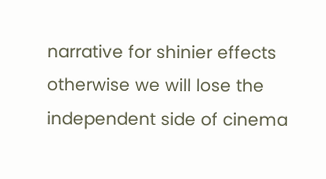narrative for shinier effects otherwise we will lose the independent side of cinema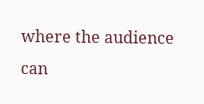where the audience can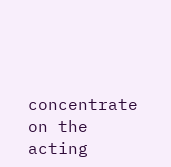concentrate on the acting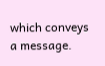which conveys a message.